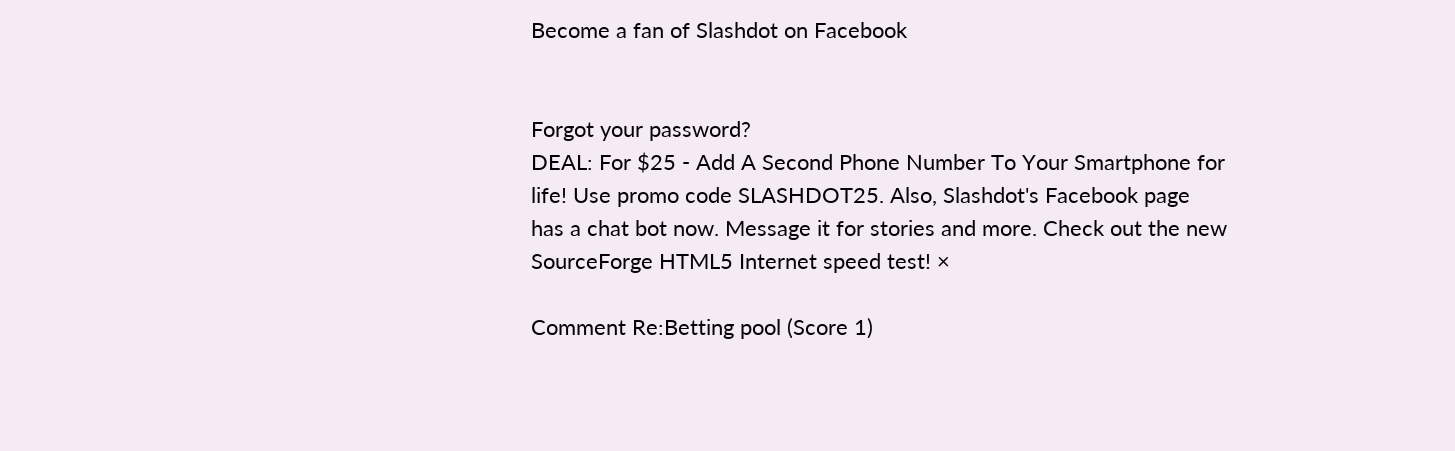Become a fan of Slashdot on Facebook


Forgot your password?
DEAL: For $25 - Add A Second Phone Number To Your Smartphone for life! Use promo code SLASHDOT25. Also, Slashdot's Facebook page has a chat bot now. Message it for stories and more. Check out the new SourceForge HTML5 Internet speed test! ×

Comment Re:Betting pool (Score 1)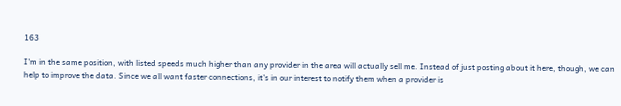163

I'm in the same position, with listed speeds much higher than any provider in the area will actually sell me. Instead of just posting about it here, though, we can help to improve the data. Since we all want faster connections, it's in our interest to notify them when a provider is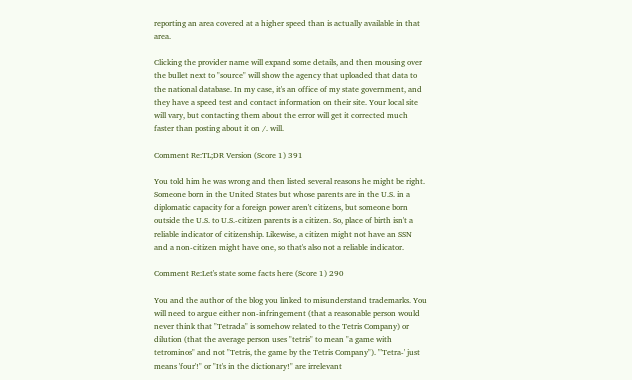reporting an area covered at a higher speed than is actually available in that area.

Clicking the provider name will expand some details, and then mousing over the bullet next to "source" will show the agency that uploaded that data to the national database. In my case, it's an office of my state government, and they have a speed test and contact information on their site. Your local site will vary, but contacting them about the error will get it corrected much faster than posting about it on /. will.

Comment Re:TL;DR Version (Score 1) 391

You told him he was wrong and then listed several reasons he might be right. Someone born in the United States but whose parents are in the U.S. in a diplomatic capacity for a foreign power aren't citizens, but someone born outside the U.S. to U.S.-citizen parents is a citizen. So, place of birth isn't a reliable indicator of citizenship. Likewise, a citizen might not have an SSN and a non-citizen might have one, so that's also not a reliable indicator.

Comment Re:Let's state some facts here (Score 1) 290

You and the author of the blog you linked to misunderstand trademarks. You will need to argue either non-infringement (that a reasonable person would never think that "Tetrada" is somehow related to the Tetris Company) or dilution (that the average person uses "tetris" to mean "a game with tetrominos" and not "Tetris, the game by the Tetris Company"). "'Tetra-' just means 'four'!" or "It's in the dictionary!" are irrelevant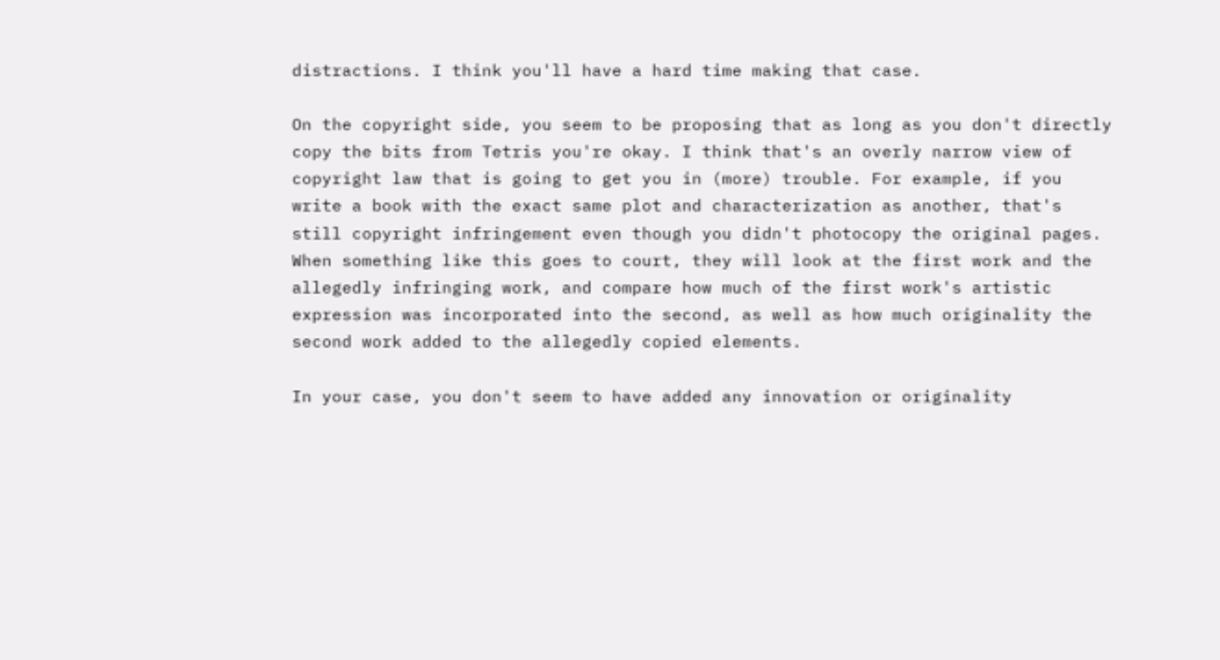distractions. I think you'll have a hard time making that case.

On the copyright side, you seem to be proposing that as long as you don't directly copy the bits from Tetris you're okay. I think that's an overly narrow view of copyright law that is going to get you in (more) trouble. For example, if you write a book with the exact same plot and characterization as another, that's still copyright infringement even though you didn't photocopy the original pages. When something like this goes to court, they will look at the first work and the allegedly infringing work, and compare how much of the first work's artistic expression was incorporated into the second, as well as how much originality the second work added to the allegedly copied elements.

In your case, you don't seem to have added any innovation or originality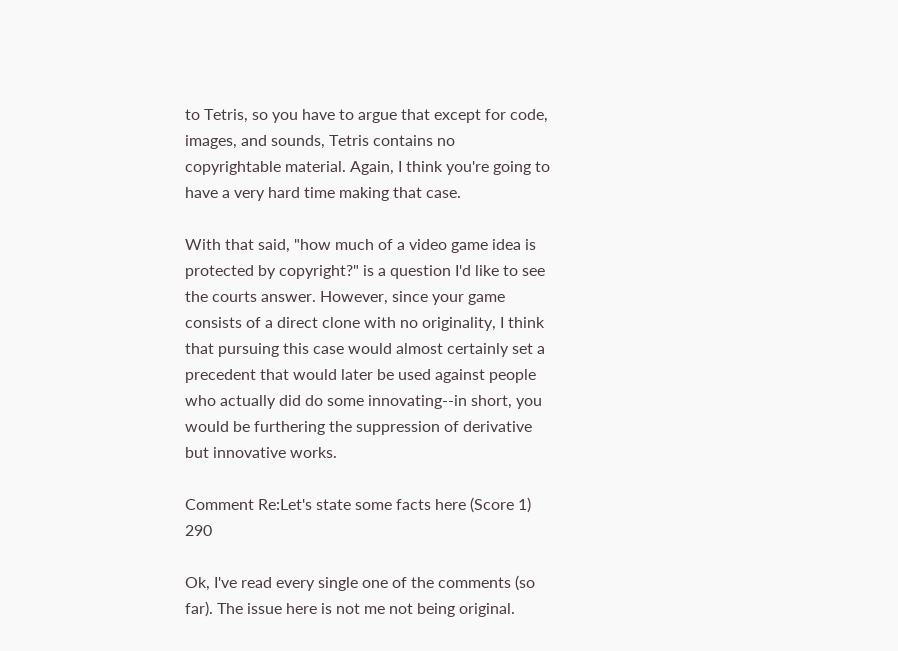to Tetris, so you have to argue that except for code, images, and sounds, Tetris contains no copyrightable material. Again, I think you're going to have a very hard time making that case.

With that said, "how much of a video game idea is protected by copyright?" is a question I'd like to see the courts answer. However, since your game consists of a direct clone with no originality, I think that pursuing this case would almost certainly set a precedent that would later be used against people who actually did do some innovating--in short, you would be furthering the suppression of derivative but innovative works.

Comment Re:Let's state some facts here (Score 1) 290

Ok, I've read every single one of the comments (so far). The issue here is not me not being original.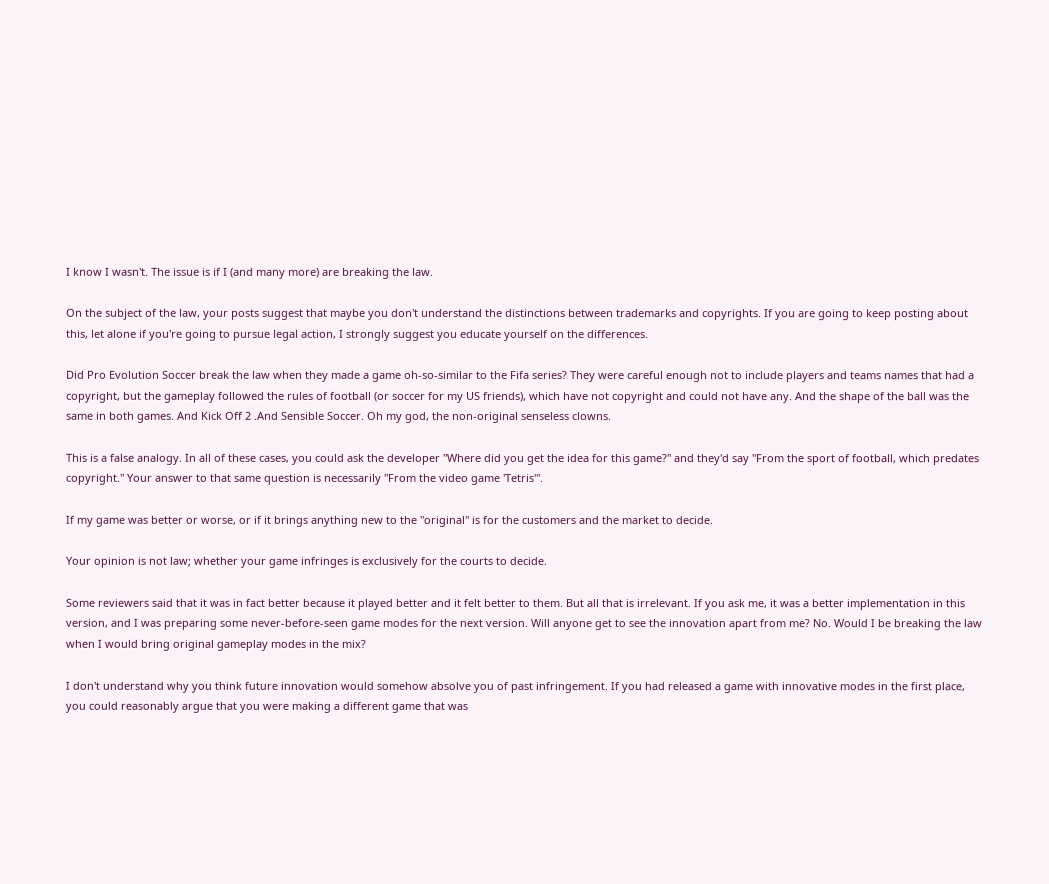I know I wasn't. The issue is if I (and many more) are breaking the law.

On the subject of the law, your posts suggest that maybe you don't understand the distinctions between trademarks and copyrights. If you are going to keep posting about this, let alone if you're going to pursue legal action, I strongly suggest you educate yourself on the differences.

Did Pro Evolution Soccer break the law when they made a game oh-so-similar to the Fifa series? They were careful enough not to include players and teams names that had a copyright, but the gameplay followed the rules of football (or soccer for my US friends), which have not copyright and could not have any. And the shape of the ball was the same in both games. And Kick Off 2 .And Sensible Soccer. Oh my god, the non-original senseless clowns.

This is a false analogy. In all of these cases, you could ask the developer "Where did you get the idea for this game?" and they'd say "From the sport of football, which predates copyright." Your answer to that same question is necessarily "From the video game 'Tetris'".

If my game was better or worse, or if it brings anything new to the "original" is for the customers and the market to decide.

Your opinion is not law; whether your game infringes is exclusively for the courts to decide.

Some reviewers said that it was in fact better because it played better and it felt better to them. But all that is irrelevant. If you ask me, it was a better implementation in this version, and I was preparing some never-before-seen game modes for the next version. Will anyone get to see the innovation apart from me? No. Would I be breaking the law when I would bring original gameplay modes in the mix?

I don't understand why you think future innovation would somehow absolve you of past infringement. If you had released a game with innovative modes in the first place, you could reasonably argue that you were making a different game that was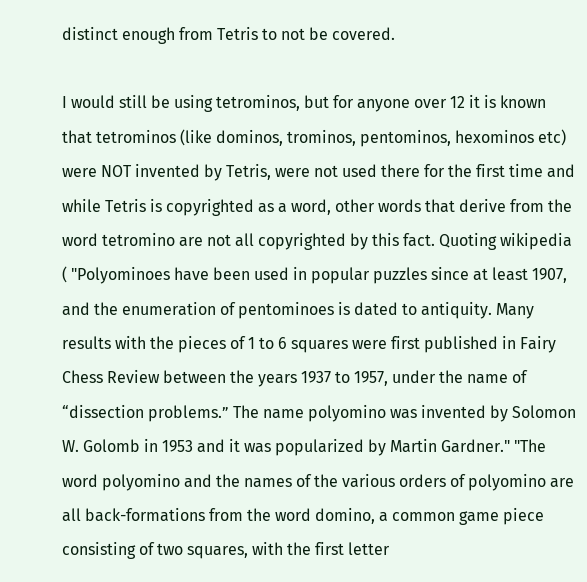distinct enough from Tetris to not be covered.

I would still be using tetrominos, but for anyone over 12 it is known that tetrominos (like dominos, trominos, pentominos, hexominos etc) were NOT invented by Tetris, were not used there for the first time and while Tetris is copyrighted as a word, other words that derive from the word tetromino are not all copyrighted by this fact. Quoting wikipedia ( "Polyominoes have been used in popular puzzles since at least 1907, and the enumeration of pentominoes is dated to antiquity. Many results with the pieces of 1 to 6 squares were first published in Fairy Chess Review between the years 1937 to 1957, under the name of “dissection problems.” The name polyomino was invented by Solomon W. Golomb in 1953 and it was popularized by Martin Gardner." "The word polyomino and the names of the various orders of polyomino are all back-formations from the word domino, a common game piece consisting of two squares, with the first letter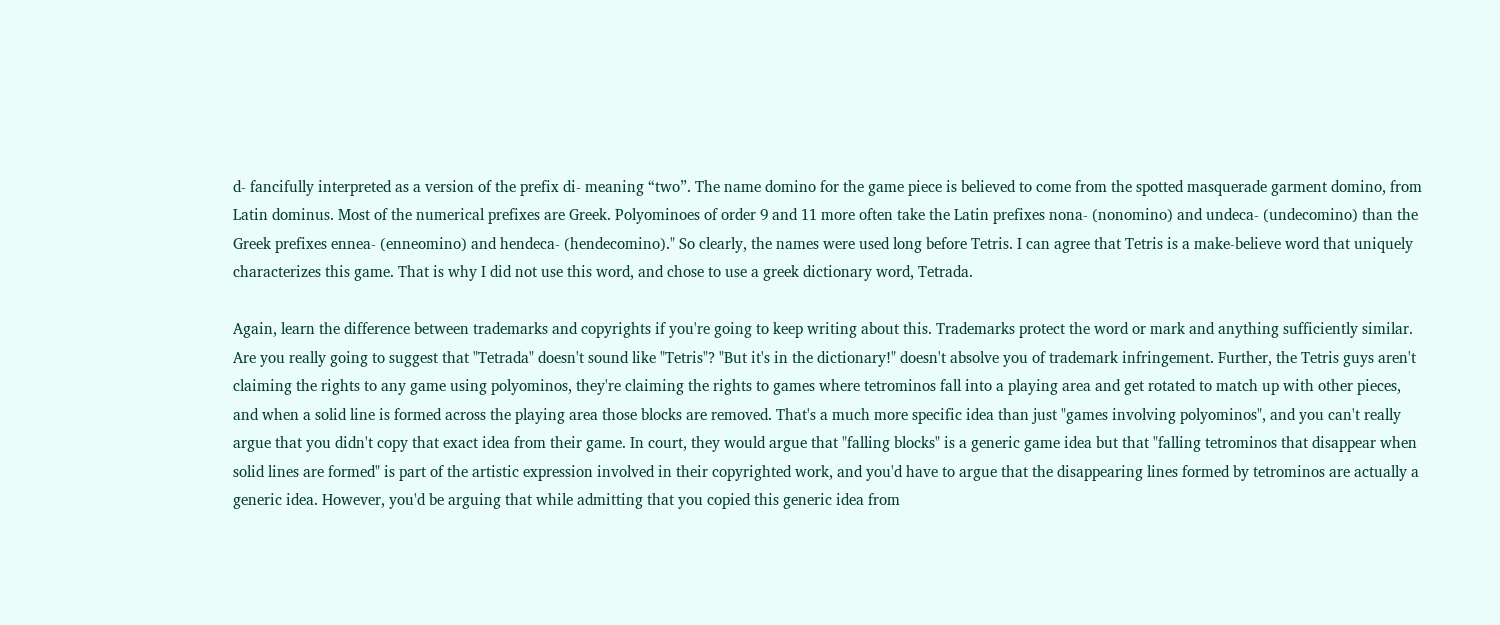d- fancifully interpreted as a version of the prefix di- meaning “two”. The name domino for the game piece is believed to come from the spotted masquerade garment domino, from Latin dominus. Most of the numerical prefixes are Greek. Polyominoes of order 9 and 11 more often take the Latin prefixes nona- (nonomino) and undeca- (undecomino) than the Greek prefixes ennea- (enneomino) and hendeca- (hendecomino)." So clearly, the names were used long before Tetris. I can agree that Tetris is a make-believe word that uniquely characterizes this game. That is why I did not use this word, and chose to use a greek dictionary word, Tetrada.

Again, learn the difference between trademarks and copyrights if you're going to keep writing about this. Trademarks protect the word or mark and anything sufficiently similar. Are you really going to suggest that "Tetrada" doesn't sound like "Tetris"? "But it's in the dictionary!" doesn't absolve you of trademark infringement. Further, the Tetris guys aren't claiming the rights to any game using polyominos, they're claiming the rights to games where tetrominos fall into a playing area and get rotated to match up with other pieces, and when a solid line is formed across the playing area those blocks are removed. That's a much more specific idea than just "games involving polyominos", and you can't really argue that you didn't copy that exact idea from their game. In court, they would argue that "falling blocks" is a generic game idea but that "falling tetrominos that disappear when solid lines are formed" is part of the artistic expression involved in their copyrighted work, and you'd have to argue that the disappearing lines formed by tetrominos are actually a generic idea. However, you'd be arguing that while admitting that you copied this generic idea from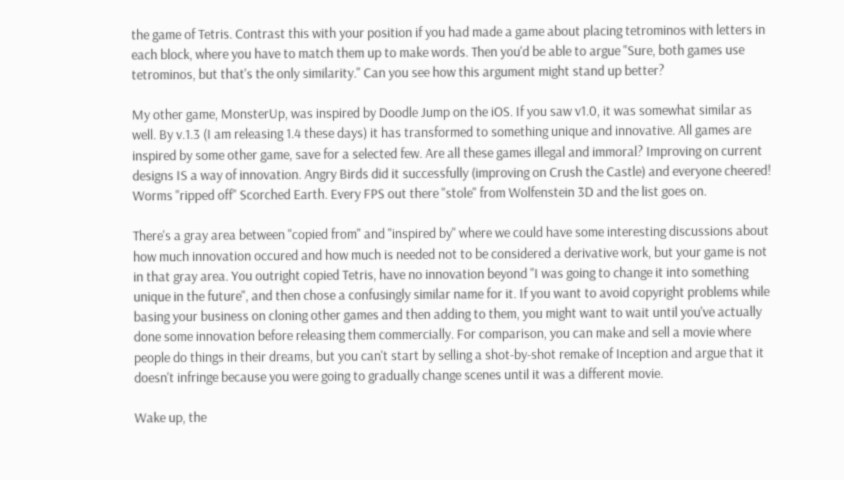the game of Tetris. Contrast this with your position if you had made a game about placing tetrominos with letters in each block, where you have to match them up to make words. Then you'd be able to argue "Sure, both games use tetrominos, but that's the only similarity." Can you see how this argument might stand up better?

My other game, MonsterUp, was inspired by Doodle Jump on the iOS. If you saw v1.0, it was somewhat similar as well. By v.1.3 (I am releasing 1.4 these days) it has transformed to something unique and innovative. All games are inspired by some other game, save for a selected few. Are all these games illegal and immoral? Improving on current designs IS a way of innovation. Angry Birds did it successfully (improving on Crush the Castle) and everyone cheered! Worms "ripped off" Scorched Earth. Every FPS out there "stole" from Wolfenstein 3D and the list goes on.

There's a gray area between "copied from" and "inspired by" where we could have some interesting discussions about how much innovation occured and how much is needed not to be considered a derivative work, but your game is not in that gray area. You outright copied Tetris, have no innovation beyond "I was going to change it into something unique in the future", and then chose a confusingly similar name for it. If you want to avoid copyright problems while basing your business on cloning other games and then adding to them, you might want to wait until you've actually done some innovation before releasing them commercially. For comparison, you can make and sell a movie where people do things in their dreams, but you can't start by selling a shot-by-shot remake of Inception and argue that it doesn't infringe because you were going to gradually change scenes until it was a different movie.

Wake up, the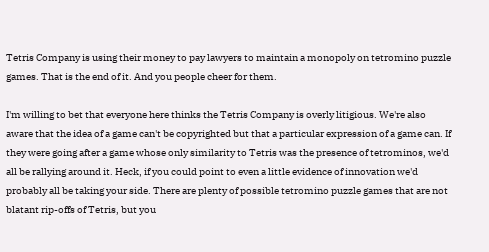Tetris Company is using their money to pay lawyers to maintain a monopoly on tetromino puzzle games. That is the end of it. And you people cheer for them.

I'm willing to bet that everyone here thinks the Tetris Company is overly litigious. We're also aware that the idea of a game can't be copyrighted but that a particular expression of a game can. If they were going after a game whose only similarity to Tetris was the presence of tetrominos, we'd all be rallying around it. Heck, if you could point to even a little evidence of innovation we'd probably all be taking your side. There are plenty of possible tetromino puzzle games that are not blatant rip-offs of Tetris, but you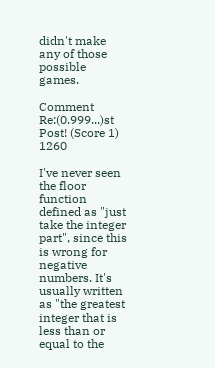didn't make any of those possible games.

Comment Re:(0.999...)st Post! (Score 1) 1260

I've never seen the floor function defined as "just take the integer part", since this is wrong for negative numbers. It's usually written as "the greatest integer that is less than or equal to the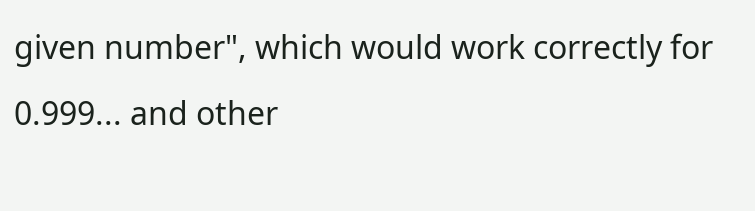given number", which would work correctly for 0.999... and other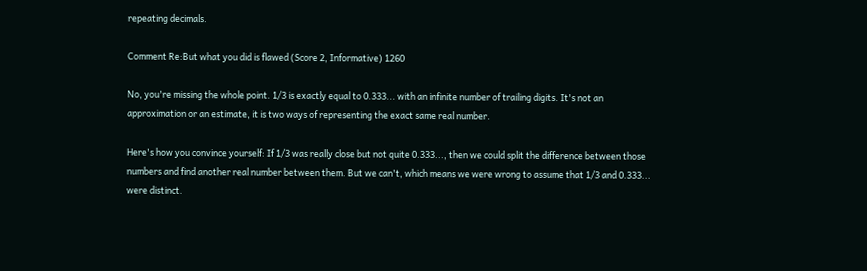repeating decimals.

Comment Re:But what you did is flawed (Score 2, Informative) 1260

No, you're missing the whole point. 1/3 is exactly equal to 0.333... with an infinite number of trailing digits. It's not an approximation or an estimate, it is two ways of representing the exact same real number.

Here's how you convince yourself: If 1/3 was really close but not quite 0.333..., then we could split the difference between those numbers and find another real number between them. But we can't, which means we were wrong to assume that 1/3 and 0.333... were distinct.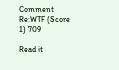Comment Re:WTF (Score 1) 709

Read it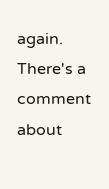again. There's a comment about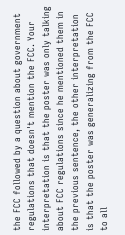the FCC followed by a question about government regulations that doesn't mention the FCC. Your interpretation is that the poster was only talking about FCC regulations since he mentioned them in the previous sentence, the other interpretation is that the poster was generalizing from the FCC to all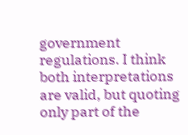government regulations. I think both interpretations are valid, but quoting only part of the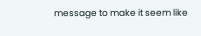message to make it seem like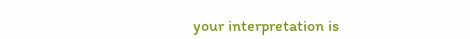your interpretation is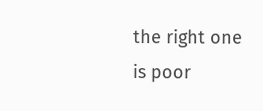the right one is poor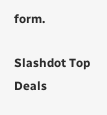form.

Slashdot Top Deals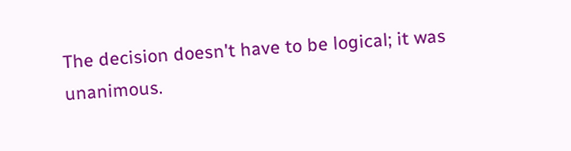The decision doesn't have to be logical; it was unanimous.